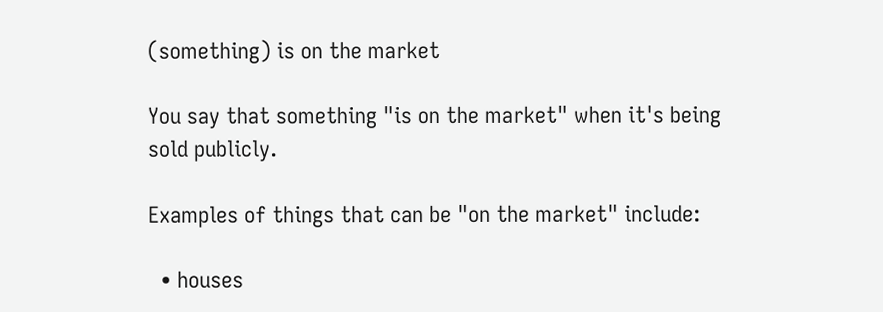(something) is on the market

You say that something "is on the market" when it's being sold publicly.

Examples of things that can be "on the market" include:

  • houses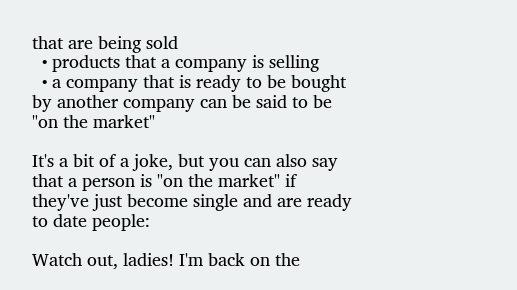that are being sold
  • products that a company is selling
  • a company that is ready to be bought by another company can be said to be "on the market"

It's a bit of a joke, but you can also say that a person is "on the market" if they've just become single and are ready to date people:

Watch out, ladies! I'm back on the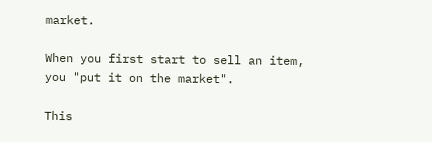market.

When you first start to sell an item, you "put it on the market".

This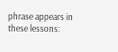phrase appears in these lessons: